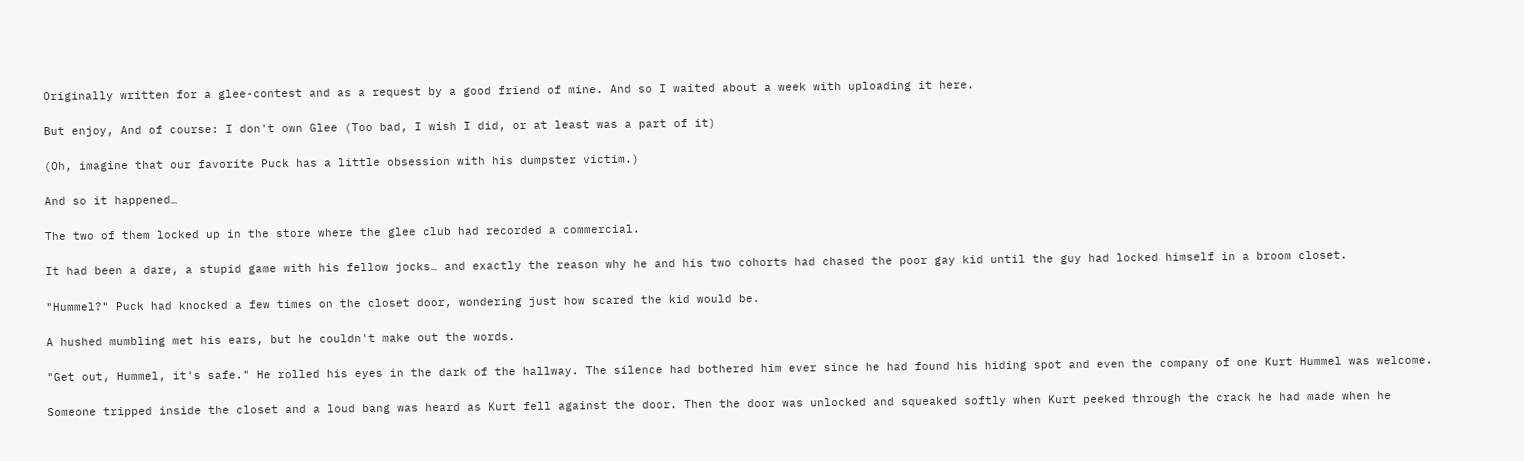Originally written for a glee-contest and as a request by a good friend of mine. And so I waited about a week with uploading it here.

But enjoy, And of course: I don't own Glee (Too bad, I wish I did, or at least was a part of it)

(Oh, imagine that our favorite Puck has a little obsession with his dumpster victim.)

And so it happened…

The two of them locked up in the store where the glee club had recorded a commercial.

It had been a dare, a stupid game with his fellow jocks… and exactly the reason why he and his two cohorts had chased the poor gay kid until the guy had locked himself in a broom closet.

"Hummel?" Puck had knocked a few times on the closet door, wondering just how scared the kid would be.

A hushed mumbling met his ears, but he couldn't make out the words.

"Get out, Hummel, it's safe." He rolled his eyes in the dark of the hallway. The silence had bothered him ever since he had found his hiding spot and even the company of one Kurt Hummel was welcome.

Someone tripped inside the closet and a loud bang was heard as Kurt fell against the door. Then the door was unlocked and squeaked softly when Kurt peeked through the crack he had made when he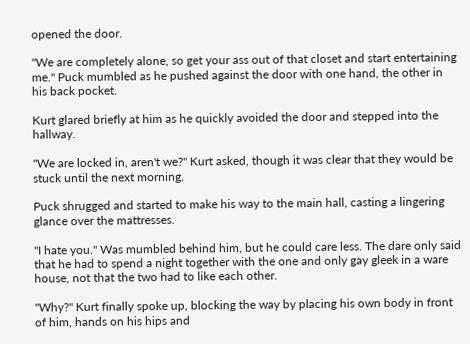opened the door.

"We are completely alone, so get your ass out of that closet and start entertaining me." Puck mumbled as he pushed against the door with one hand, the other in his back pocket.

Kurt glared briefly at him as he quickly avoided the door and stepped into the hallway.

"We are locked in, aren't we?" Kurt asked, though it was clear that they would be stuck until the next morning.

Puck shrugged and started to make his way to the main hall, casting a lingering glance over the mattresses.

"I hate you." Was mumbled behind him, but he could care less. The dare only said that he had to spend a night together with the one and only gay gleek in a ware house, not that the two had to like each other.

"Why?" Kurt finally spoke up, blocking the way by placing his own body in front of him, hands on his hips and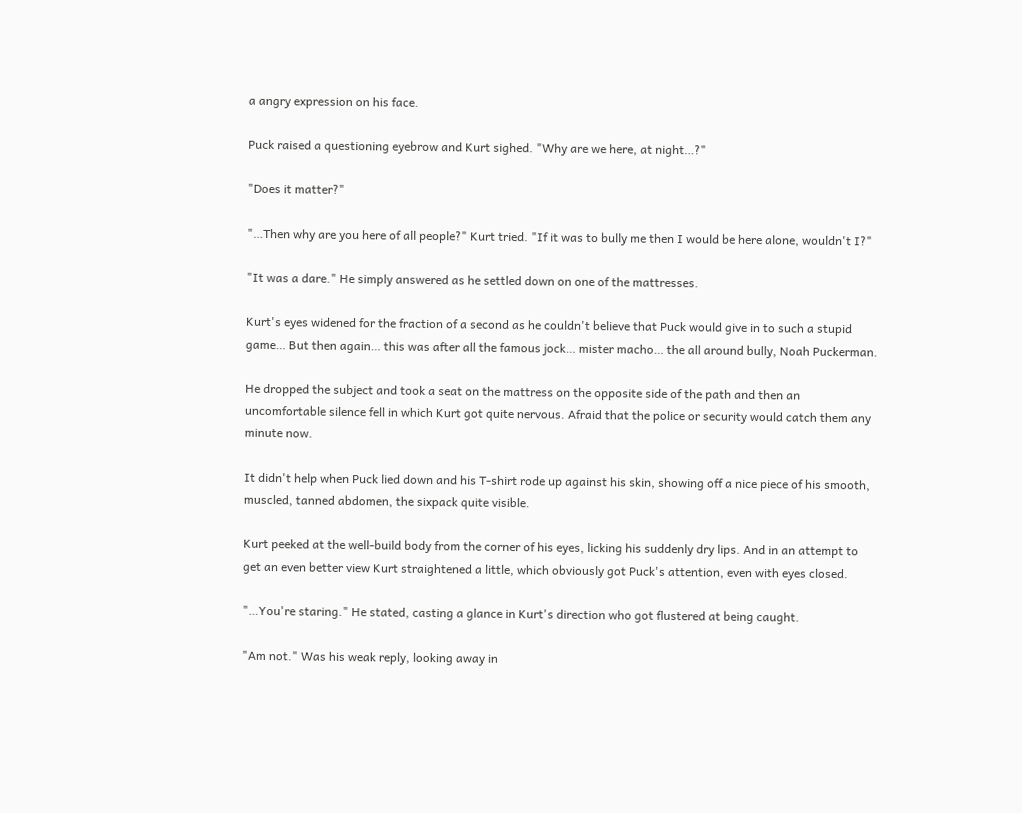a angry expression on his face.

Puck raised a questioning eyebrow and Kurt sighed. "Why are we here, at night…?"

"Does it matter?"

"…Then why are you here of all people?" Kurt tried. "If it was to bully me then I would be here alone, wouldn't I?"

"It was a dare." He simply answered as he settled down on one of the mattresses.

Kurt's eyes widened for the fraction of a second as he couldn't believe that Puck would give in to such a stupid game… But then again… this was after all the famous jock… mister macho… the all around bully, Noah Puckerman.

He dropped the subject and took a seat on the mattress on the opposite side of the path and then an uncomfortable silence fell in which Kurt got quite nervous. Afraid that the police or security would catch them any minute now.

It didn't help when Puck lied down and his T-shirt rode up against his skin, showing off a nice piece of his smooth, muscled, tanned abdomen, the sixpack quite visible.

Kurt peeked at the well-build body from the corner of his eyes, licking his suddenly dry lips. And in an attempt to get an even better view Kurt straightened a little, which obviously got Puck's attention, even with eyes closed.

"…You're staring." He stated, casting a glance in Kurt's direction who got flustered at being caught.

"Am not." Was his weak reply, looking away in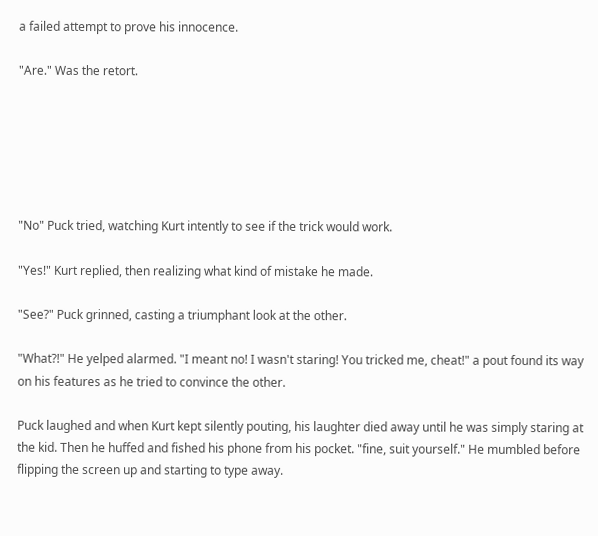a failed attempt to prove his innocence.

"Are." Was the retort.






"No" Puck tried, watching Kurt intently to see if the trick would work.

"Yes!" Kurt replied, then realizing what kind of mistake he made.

"See?" Puck grinned, casting a triumphant look at the other.

"What?!" He yelped alarmed. "I meant no! I wasn't staring! You tricked me, cheat!" a pout found its way on his features as he tried to convince the other.

Puck laughed and when Kurt kept silently pouting, his laughter died away until he was simply staring at the kid. Then he huffed and fished his phone from his pocket. "fine, suit yourself." He mumbled before flipping the screen up and starting to type away.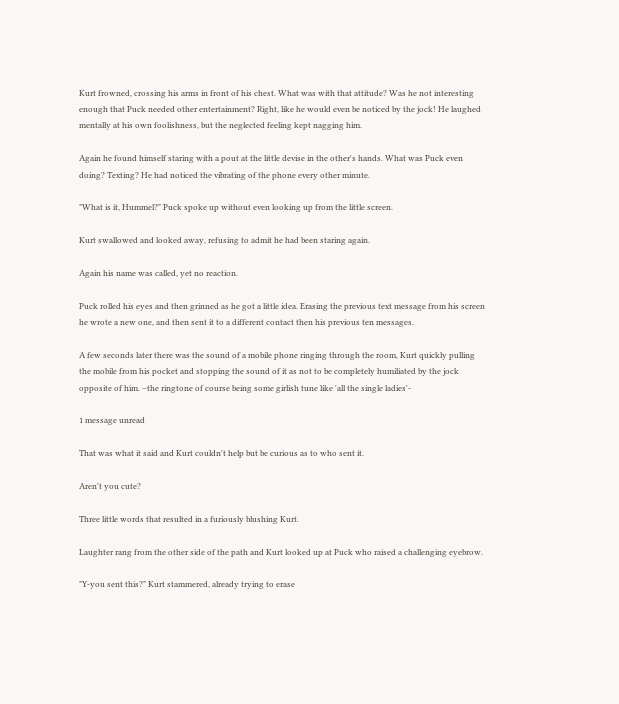Kurt frowned, crossing his arms in front of his chest. What was with that attitude? Was he not interesting enough that Puck needed other entertainment? Right, like he would even be noticed by the jock! He laughed mentally at his own foolishness, but the neglected feeling kept nagging him.

Again he found himself staring with a pout at the little devise in the other's hands. What was Puck even doing? Texting? He had noticed the vibrating of the phone every other minute.

"What is it, Hummel?" Puck spoke up without even looking up from the little screen.

Kurt swallowed and looked away, refusing to admit he had been staring again.

Again his name was called, yet no reaction.

Puck rolled his eyes and then grinned as he got a little idea. Erasing the previous text message from his screen he wrote a new one, and then sent it to a different contact then his previous ten messages.

A few seconds later there was the sound of a mobile phone ringing through the room, Kurt quickly pulling the mobile from his pocket and stopping the sound of it as not to be completely humiliated by the jock opposite of him. –the ringtone of course being some girlish tune like 'all the single ladies'-

1 message unread

That was what it said and Kurt couldn't help but be curious as to who sent it.

Aren't you cute?

Three little words that resulted in a furiously blushing Kurt.

Laughter rang from the other side of the path and Kurt looked up at Puck who raised a challenging eyebrow.

"Y-you sent this?" Kurt stammered, already trying to erase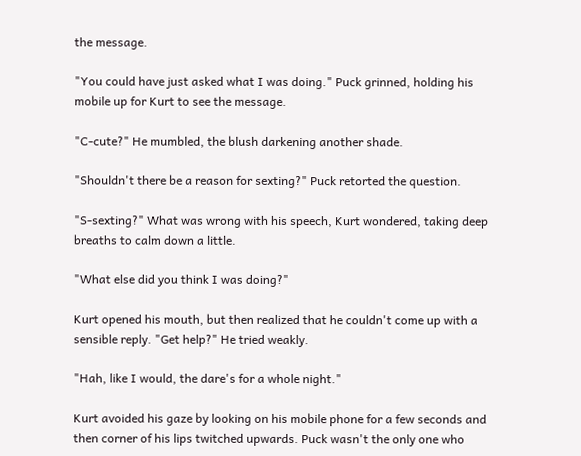the message.

"You could have just asked what I was doing." Puck grinned, holding his mobile up for Kurt to see the message.

"C-cute?" He mumbled, the blush darkening another shade.

"Shouldn't there be a reason for sexting?" Puck retorted the question.

"S-sexting?" What was wrong with his speech, Kurt wondered, taking deep breaths to calm down a little.

"What else did you think I was doing?"

Kurt opened his mouth, but then realized that he couldn't come up with a sensible reply. "Get help?" He tried weakly.

"Hah, like I would, the dare's for a whole night."

Kurt avoided his gaze by looking on his mobile phone for a few seconds and then corner of his lips twitched upwards. Puck wasn't the only one who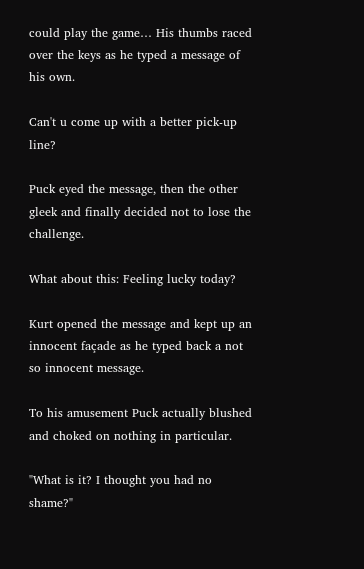could play the game… His thumbs raced over the keys as he typed a message of his own.

Can't u come up with a better pick-up line?

Puck eyed the message, then the other gleek and finally decided not to lose the challenge.

What about this: Feeling lucky today?

Kurt opened the message and kept up an innocent façade as he typed back a not so innocent message.

To his amusement Puck actually blushed and choked on nothing in particular.

"What is it? I thought you had no shame?"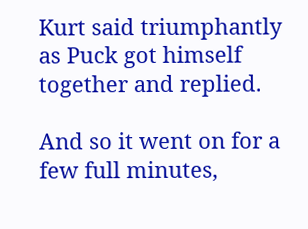Kurt said triumphantly as Puck got himself together and replied.

And so it went on for a few full minutes,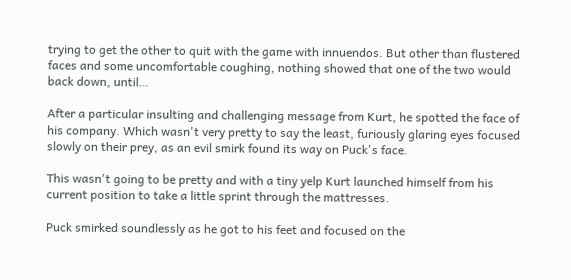trying to get the other to quit with the game with innuendos. But other than flustered faces and some uncomfortable coughing, nothing showed that one of the two would back down, until…

After a particular insulting and challenging message from Kurt, he spotted the face of his company. Which wasn't very pretty to say the least, furiously glaring eyes focused slowly on their prey, as an evil smirk found its way on Puck's face.

This wasn't going to be pretty and with a tiny yelp Kurt launched himself from his current position to take a little sprint through the mattresses.

Puck smirked soundlessly as he got to his feet and focused on the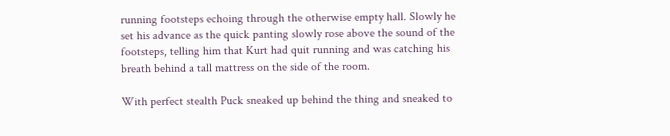running footsteps echoing through the otherwise empty hall. Slowly he set his advance as the quick panting slowly rose above the sound of the footsteps, telling him that Kurt had quit running and was catching his breath behind a tall mattress on the side of the room.

With perfect stealth Puck sneaked up behind the thing and sneaked to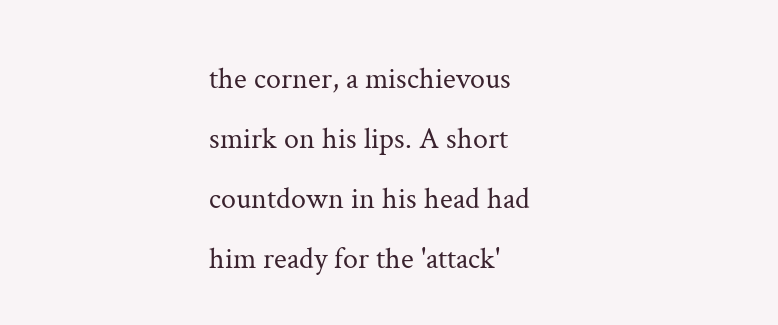the corner, a mischievous smirk on his lips. A short countdown in his head had him ready for the 'attack'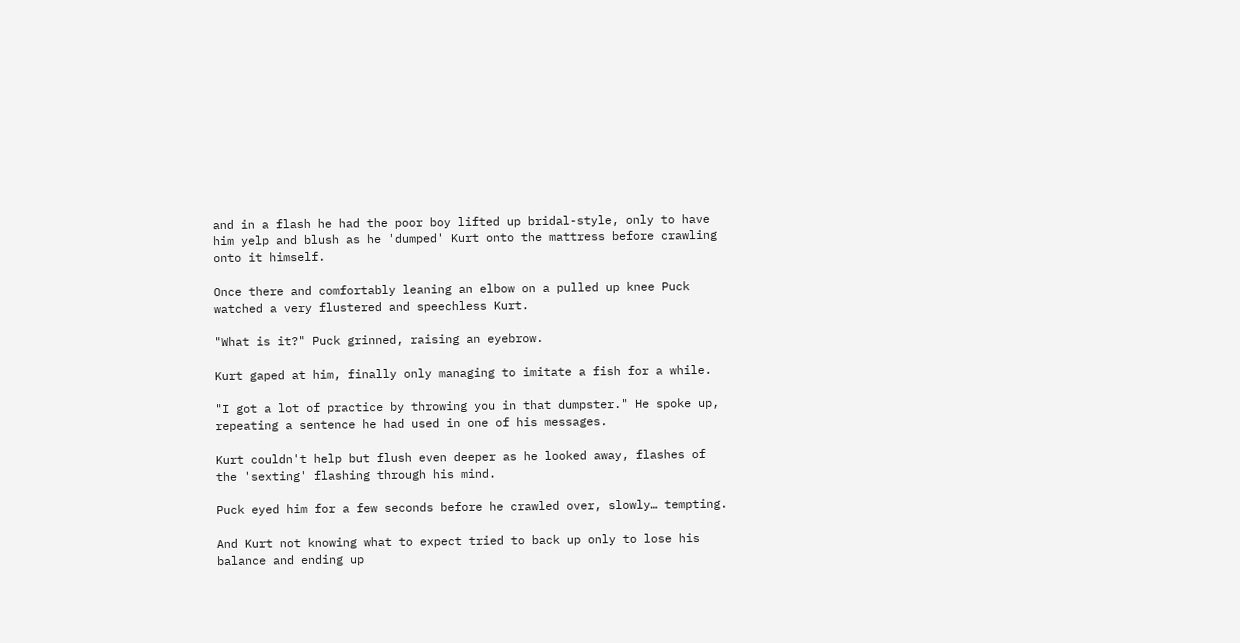and in a flash he had the poor boy lifted up bridal-style, only to have him yelp and blush as he 'dumped' Kurt onto the mattress before crawling onto it himself.

Once there and comfortably leaning an elbow on a pulled up knee Puck watched a very flustered and speechless Kurt.

"What is it?" Puck grinned, raising an eyebrow.

Kurt gaped at him, finally only managing to imitate a fish for a while.

"I got a lot of practice by throwing you in that dumpster." He spoke up, repeating a sentence he had used in one of his messages.

Kurt couldn't help but flush even deeper as he looked away, flashes of the 'sexting' flashing through his mind.

Puck eyed him for a few seconds before he crawled over, slowly… tempting.

And Kurt not knowing what to expect tried to back up only to lose his balance and ending up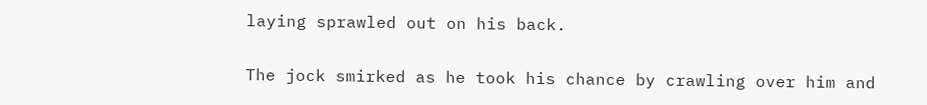laying sprawled out on his back.

The jock smirked as he took his chance by crawling over him and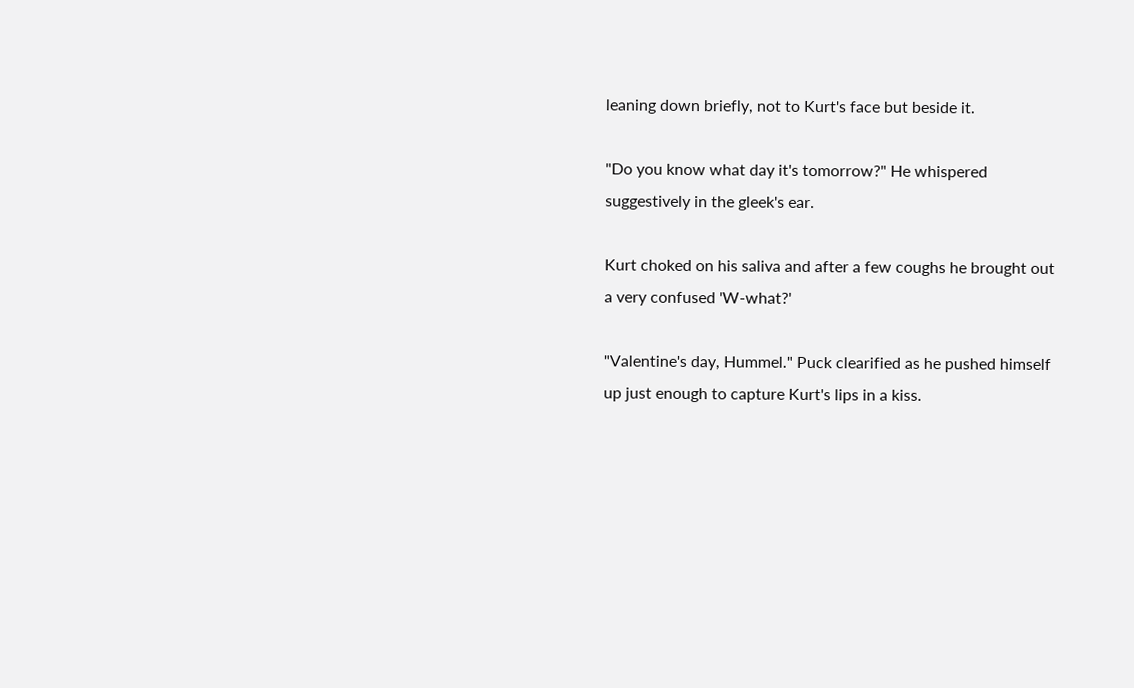leaning down briefly, not to Kurt's face but beside it.

"Do you know what day it's tomorrow?" He whispered suggestively in the gleek's ear.

Kurt choked on his saliva and after a few coughs he brought out a very confused 'W-what?'

"Valentine's day, Hummel." Puck clearified as he pushed himself up just enough to capture Kurt's lips in a kiss.